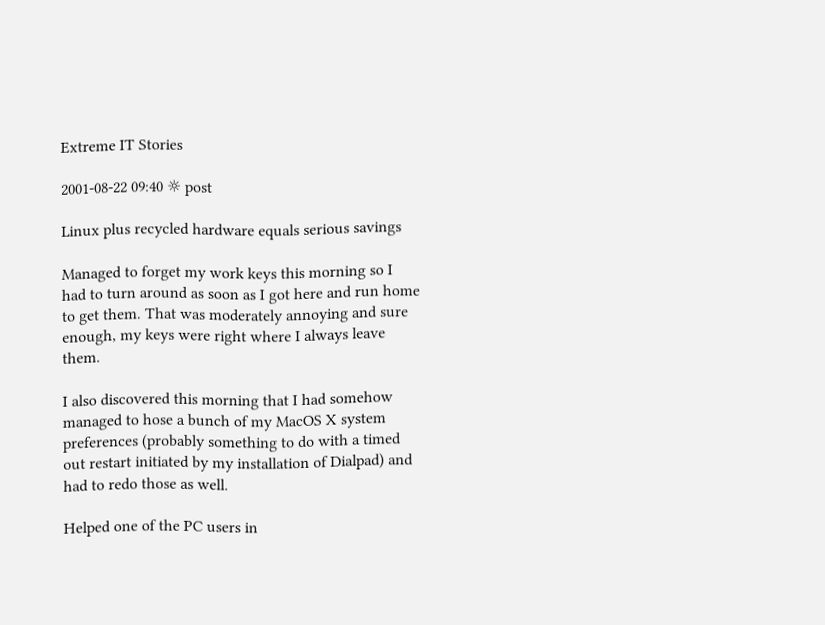Extreme IT Stories

2001-08-22 09:40 ☼ post

Linux plus recycled hardware equals serious savings

Managed to forget my work keys this morning so I had to turn around as soon as I got here and run home to get them. That was moderately annoying and sure enough, my keys were right where I always leave them.

I also discovered this morning that I had somehow managed to hose a bunch of my MacOS X system preferences (probably something to do with a timed out restart initiated by my installation of Dialpad) and had to redo those as well.

Helped one of the PC users in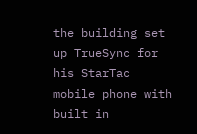the building set up TrueSync for his StarTac mobile phone with built in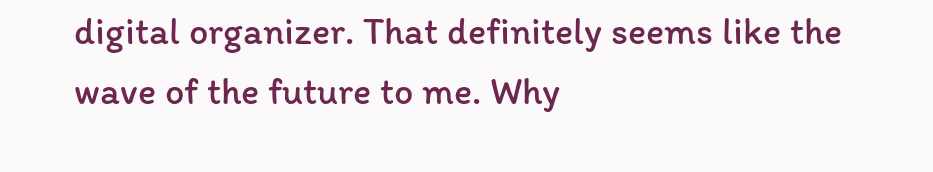digital organizer. That definitely seems like the wave of the future to me. Why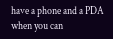have a phone and a PDA when you can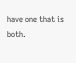have one that is both.